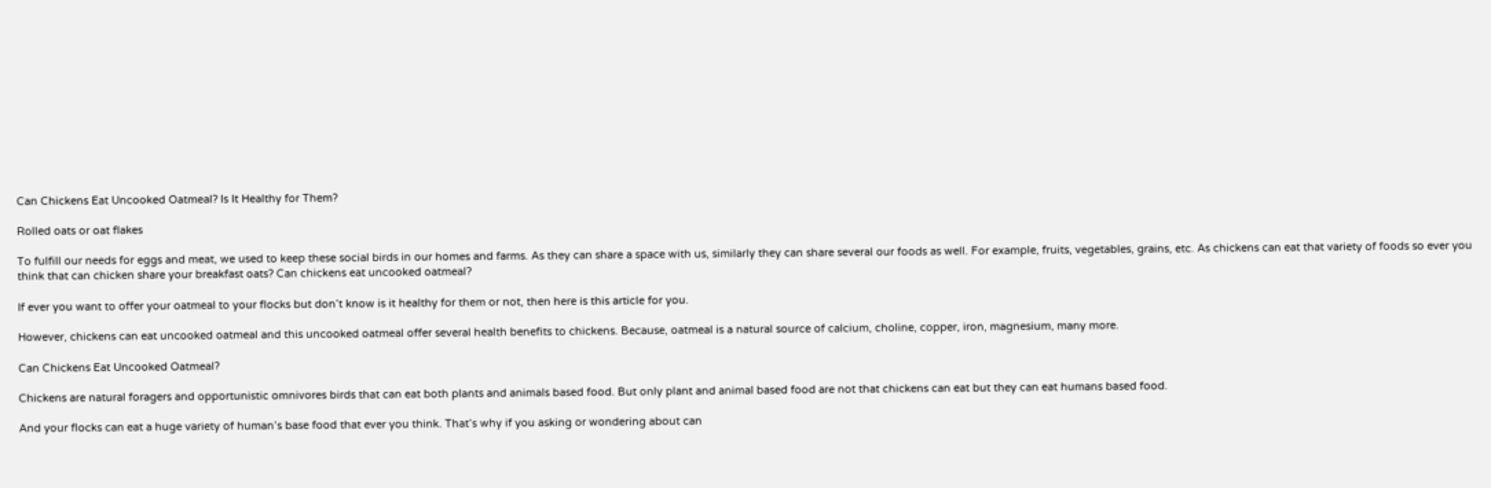Can Chickens Eat Uncooked Oatmeal? Is It Healthy for Them?

Rolled oats or oat flakes

To fulfill our needs for eggs and meat, we used to keep these social birds in our homes and farms. As they can share a space with us, similarly they can share several our foods as well. For example, fruits, vegetables, grains, etc. As chickens can eat that variety of foods so ever you think that can chicken share your breakfast oats? Can chickens eat uncooked oatmeal?

If ever you want to offer your oatmeal to your flocks but don’t know is it healthy for them or not, then here is this article for you.

However, chickens can eat uncooked oatmeal and this uncooked oatmeal offer several health benefits to chickens. Because, oatmeal is a natural source of calcium, choline, copper, iron, magnesium, many more.

Can Chickens Eat Uncooked Oatmeal?

Chickens are natural foragers and opportunistic omnivores birds that can eat both plants and animals based food. But only plant and animal based food are not that chickens can eat but they can eat humans based food.

And your flocks can eat a huge variety of human’s base food that ever you think. That’s why if you asking or wondering about can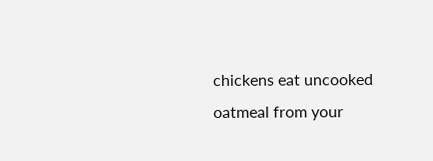chickens eat uncooked oatmeal from your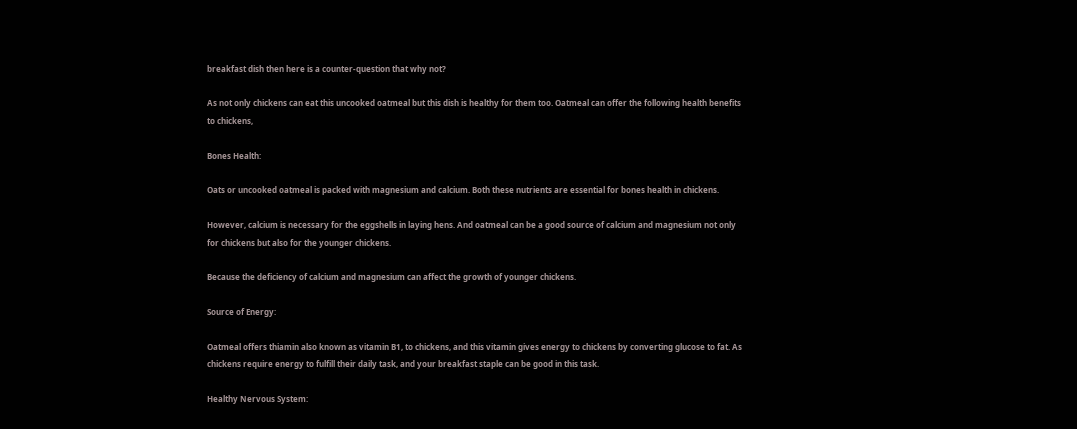breakfast dish then here is a counter-question that why not?

As not only chickens can eat this uncooked oatmeal but this dish is healthy for them too. Oatmeal can offer the following health benefits to chickens,

Bones Health:

Oats or uncooked oatmeal is packed with magnesium and calcium. Both these nutrients are essential for bones health in chickens.

However, calcium is necessary for the eggshells in laying hens. And oatmeal can be a good source of calcium and magnesium not only for chickens but also for the younger chickens.

Because the deficiency of calcium and magnesium can affect the growth of younger chickens.

Source of Energy:

Oatmeal offers thiamin also known as vitamin B1, to chickens, and this vitamin gives energy to chickens by converting glucose to fat. As chickens require energy to fulfill their daily task, and your breakfast staple can be good in this task.

Healthy Nervous System: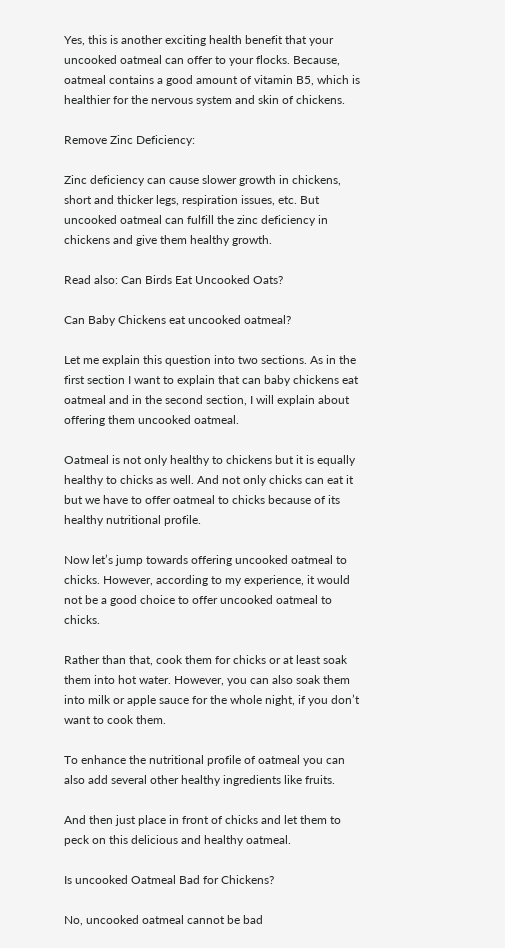Yes, this is another exciting health benefit that your uncooked oatmeal can offer to your flocks. Because, oatmeal contains a good amount of vitamin B5, which is healthier for the nervous system and skin of chickens.

Remove Zinc Deficiency:

Zinc deficiency can cause slower growth in chickens, short and thicker legs, respiration issues, etc. But uncooked oatmeal can fulfill the zinc deficiency in chickens and give them healthy growth.

Read also: Can Birds Eat Uncooked Oats?

Can Baby Chickens eat uncooked oatmeal?

Let me explain this question into two sections. As in the first section I want to explain that can baby chickens eat oatmeal and in the second section, I will explain about offering them uncooked oatmeal.

Oatmeal is not only healthy to chickens but it is equally healthy to chicks as well. And not only chicks can eat it but we have to offer oatmeal to chicks because of its healthy nutritional profile.

Now let’s jump towards offering uncooked oatmeal to chicks. However, according to my experience, it would not be a good choice to offer uncooked oatmeal to chicks.

Rather than that, cook them for chicks or at least soak them into hot water. However, you can also soak them into milk or apple sauce for the whole night, if you don’t want to cook them.

To enhance the nutritional profile of oatmeal you can also add several other healthy ingredients like fruits.

And then just place in front of chicks and let them to peck on this delicious and healthy oatmeal.

Is uncooked Oatmeal Bad for Chickens?

No, uncooked oatmeal cannot be bad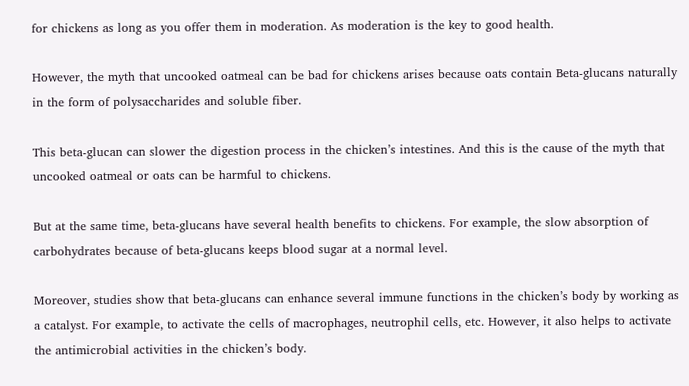for chickens as long as you offer them in moderation. As moderation is the key to good health.

However, the myth that uncooked oatmeal can be bad for chickens arises because oats contain Beta-glucans naturally in the form of polysaccharides and soluble fiber.

This beta-glucan can slower the digestion process in the chicken’s intestines. And this is the cause of the myth that uncooked oatmeal or oats can be harmful to chickens.

But at the same time, beta-glucans have several health benefits to chickens. For example, the slow absorption of carbohydrates because of beta-glucans keeps blood sugar at a normal level.

Moreover, studies show that beta-glucans can enhance several immune functions in the chicken’s body by working as a catalyst. For example, to activate the cells of macrophages, neutrophil cells, etc. However, it also helps to activate the antimicrobial activities in the chicken’s body.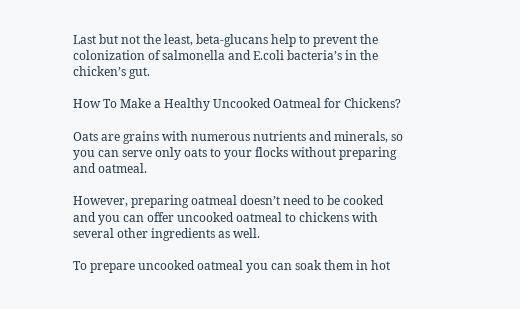Last but not the least, beta-glucans help to prevent the colonization of salmonella and E.coli bacteria’s in the chicken’s gut.

How To Make a Healthy Uncooked Oatmeal for Chickens?

Oats are grains with numerous nutrients and minerals, so you can serve only oats to your flocks without preparing and oatmeal.

However, preparing oatmeal doesn’t need to be cooked and you can offer uncooked oatmeal to chickens with several other ingredients as well.

To prepare uncooked oatmeal you can soak them in hot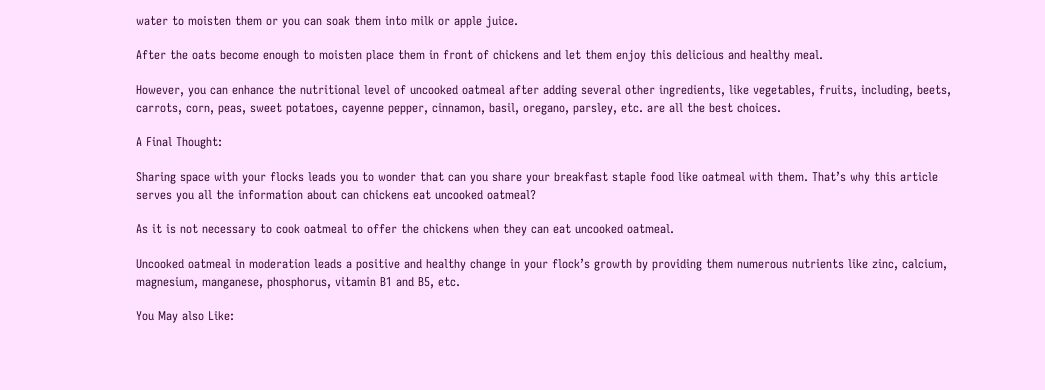water to moisten them or you can soak them into milk or apple juice.

After the oats become enough to moisten place them in front of chickens and let them enjoy this delicious and healthy meal.

However, you can enhance the nutritional level of uncooked oatmeal after adding several other ingredients, like vegetables, fruits, including, beets, carrots, corn, peas, sweet potatoes, cayenne pepper, cinnamon, basil, oregano, parsley, etc. are all the best choices.

A Final Thought:

Sharing space with your flocks leads you to wonder that can you share your breakfast staple food like oatmeal with them. That’s why this article serves you all the information about can chickens eat uncooked oatmeal?

As it is not necessary to cook oatmeal to offer the chickens when they can eat uncooked oatmeal.

Uncooked oatmeal in moderation leads a positive and healthy change in your flock’s growth by providing them numerous nutrients like zinc, calcium, magnesium, manganese, phosphorus, vitamin B1 and B5, etc.

You May also Like: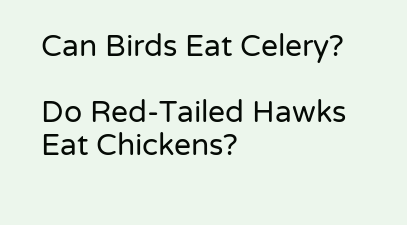Can Birds Eat Celery?

Do Red-Tailed Hawks Eat Chickens?